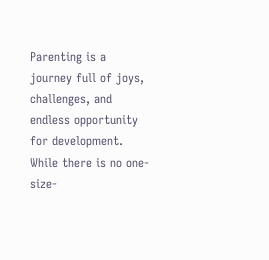Parenting is a journey full of joys, challenges, and endless opportunity for development. While there is no one-size-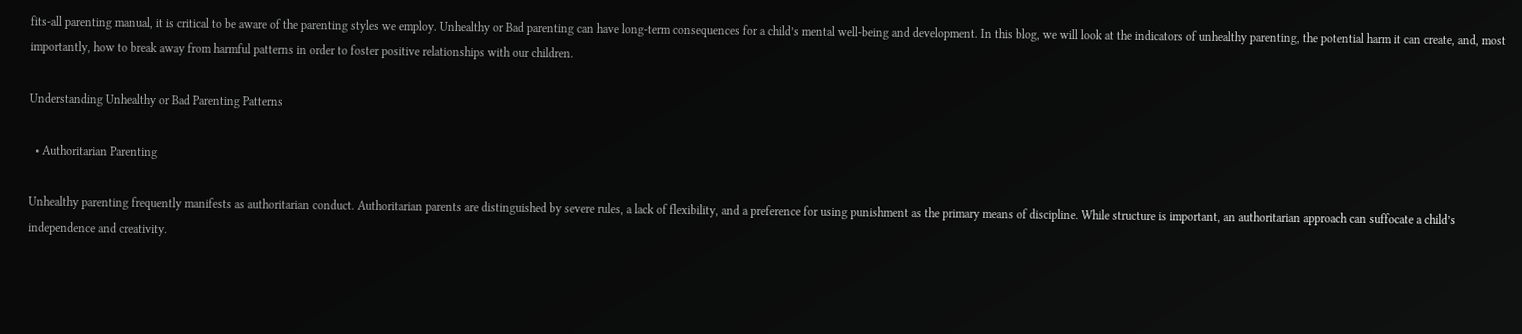fits-all parenting manual, it is critical to be aware of the parenting styles we employ. Unhealthy or Bad parenting can have long-term consequences for a child’s mental well-being and development. In this blog, we will look at the indicators of unhealthy parenting, the potential harm it can create, and, most importantly, how to break away from harmful patterns in order to foster positive relationships with our children.

Understanding Unhealthy or Bad Parenting Patterns

  • Authoritarian Parenting

Unhealthy parenting frequently manifests as authoritarian conduct. Authoritarian parents are distinguished by severe rules, a lack of flexibility, and a preference for using punishment as the primary means of discipline. While structure is important, an authoritarian approach can suffocate a child’s independence and creativity.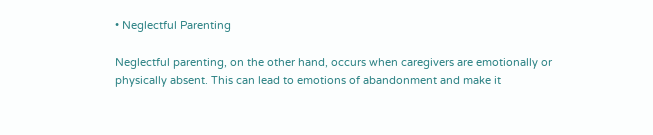• Neglectful Parenting

Neglectful parenting, on the other hand, occurs when caregivers are emotionally or physically absent. This can lead to emotions of abandonment and make it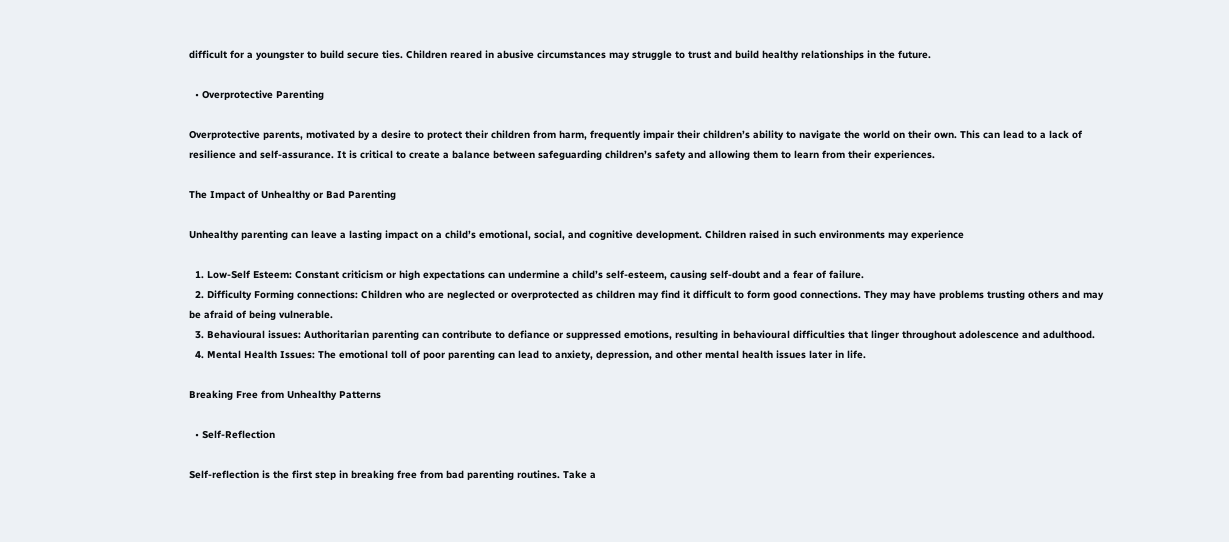difficult for a youngster to build secure ties. Children reared in abusive circumstances may struggle to trust and build healthy relationships in the future.

  • Overprotective Parenting

Overprotective parents, motivated by a desire to protect their children from harm, frequently impair their children’s ability to navigate the world on their own. This can lead to a lack of resilience and self-assurance. It is critical to create a balance between safeguarding children’s safety and allowing them to learn from their experiences.

The Impact of Unhealthy or Bad Parenting

Unhealthy parenting can leave a lasting impact on a child’s emotional, social, and cognitive development. Children raised in such environments may experience

  1. Low-Self Esteem: Constant criticism or high expectations can undermine a child’s self-esteem, causing self-doubt and a fear of failure.
  2. Difficulty Forming connections: Children who are neglected or overprotected as children may find it difficult to form good connections. They may have problems trusting others and may be afraid of being vulnerable.
  3. Behavioural issues: Authoritarian parenting can contribute to defiance or suppressed emotions, resulting in behavioural difficulties that linger throughout adolescence and adulthood.
  4. Mental Health Issues: The emotional toll of poor parenting can lead to anxiety, depression, and other mental health issues later in life.

Breaking Free from Unhealthy Patterns

  • Self-Reflection

Self-reflection is the first step in breaking free from bad parenting routines. Take a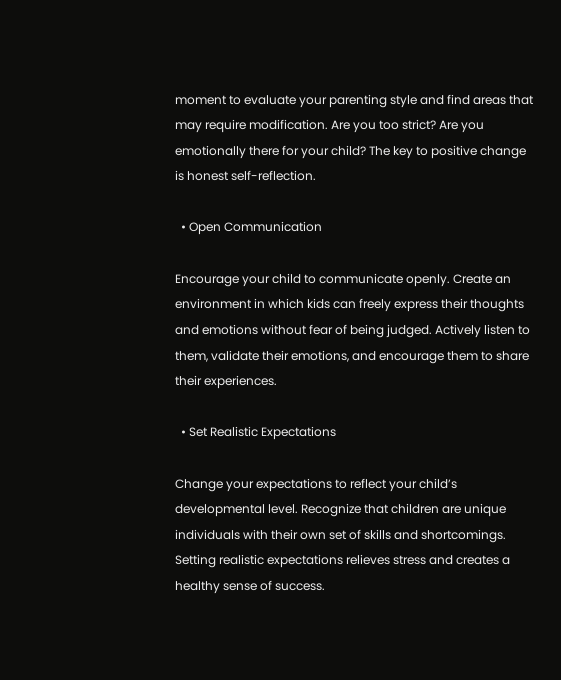moment to evaluate your parenting style and find areas that may require modification. Are you too strict? Are you emotionally there for your child? The key to positive change is honest self-reflection.

  • Open Communication

Encourage your child to communicate openly. Create an environment in which kids can freely express their thoughts and emotions without fear of being judged. Actively listen to them, validate their emotions, and encourage them to share their experiences.

  • Set Realistic Expectations

Change your expectations to reflect your child’s developmental level. Recognize that children are unique individuals with their own set of skills and shortcomings. Setting realistic expectations relieves stress and creates a healthy sense of success.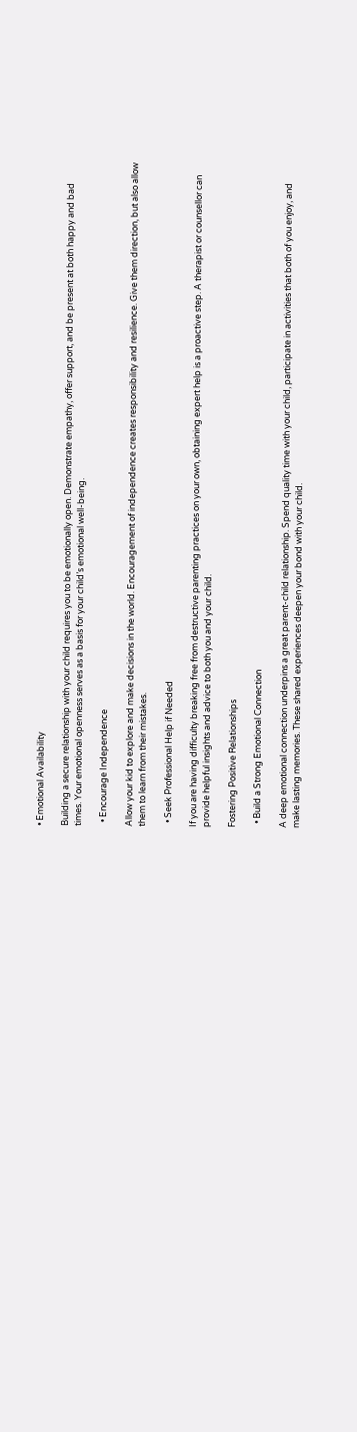• Emotional Availability

Building a secure relationship with your child requires you to be emotionally open. Demonstrate empathy, offer support, and be present at both happy and bad times. Your emotional openness serves as a basis for your child’s emotional well-being.

  • Encourage Independence

Allow your kid to explore and make decisions in the world. Encouragement of independence creates responsibility and resilience. Give them direction, but also allow them to learn from their mistakes.

  • Seek Professional Help if Needed

If you are having difficulty breaking free from destructive parenting practices on your own, obtaining expert help is a proactive step. A therapist or counsellor can provide helpful insights and advice to both you and your child.

Fostering Positive Relationships

  • Build a Strong Emotional Connection

A deep emotional connection underpins a great parent-child relationship. Spend quality time with your child, participate in activities that both of you enjoy, and make lasting memories. These shared experiences deepen your bond with your child.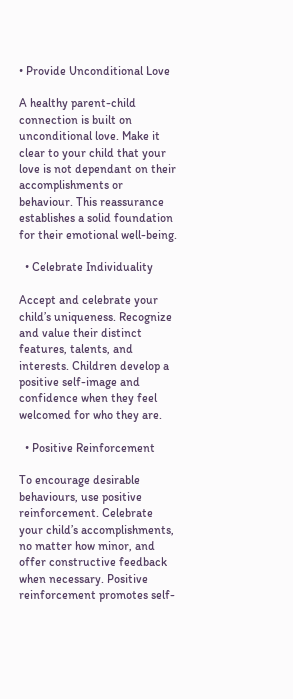• Provide Unconditional Love

A healthy parent-child connection is built on unconditional love. Make it clear to your child that your love is not dependant on their accomplishments or behaviour. This reassurance establishes a solid foundation for their emotional well-being.

  • Celebrate Individuality

Accept and celebrate your child’s uniqueness. Recognize and value their distinct features, talents, and interests. Children develop a positive self-image and confidence when they feel welcomed for who they are.

  • Positive Reinforcement

To encourage desirable behaviours, use positive reinforcement. Celebrate your child’s accomplishments, no matter how minor, and offer constructive feedback when necessary. Positive reinforcement promotes self-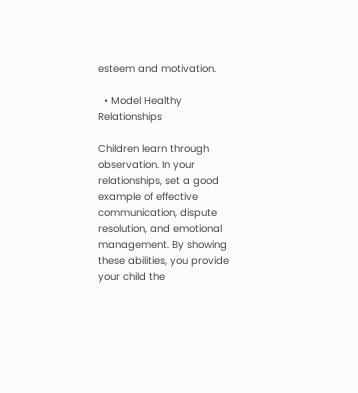esteem and motivation.

  • Model Healthy Relationships

Children learn through observation. In your relationships, set a good example of effective communication, dispute resolution, and emotional management. By showing these abilities, you provide your child the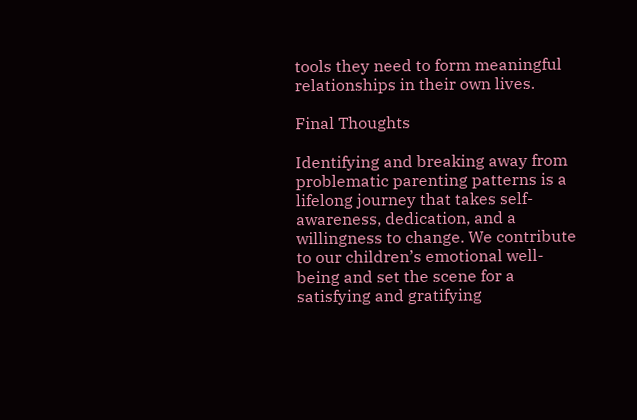tools they need to form meaningful relationships in their own lives.

Final Thoughts

Identifying and breaking away from problematic parenting patterns is a lifelong journey that takes self-awareness, dedication, and a willingness to change. We contribute to our children’s emotional well-being and set the scene for a satisfying and gratifying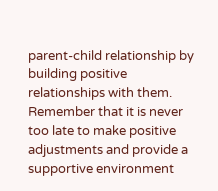parent-child relationship by building positive relationships with them. Remember that it is never too late to make positive adjustments and provide a supportive environment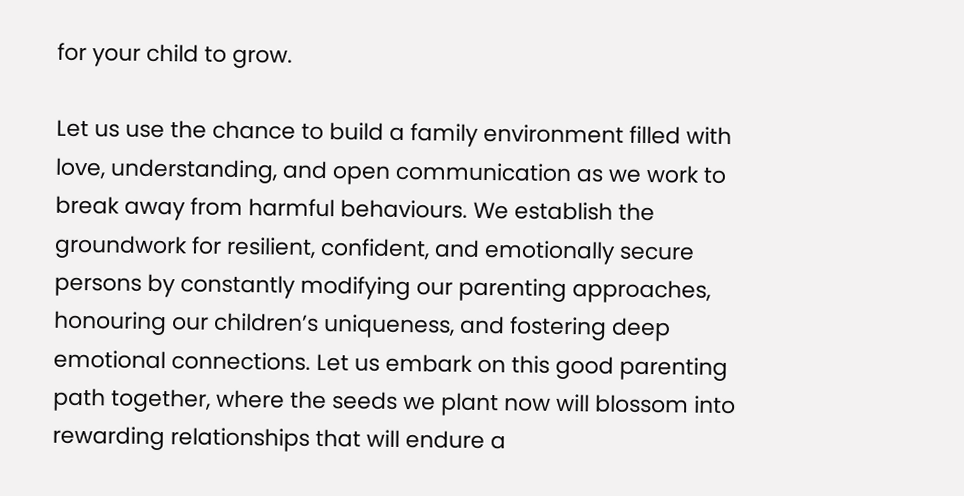for your child to grow.

Let us use the chance to build a family environment filled with love, understanding, and open communication as we work to break away from harmful behaviours. We establish the groundwork for resilient, confident, and emotionally secure persons by constantly modifying our parenting approaches, honouring our children’s uniqueness, and fostering deep emotional connections. Let us embark on this good parenting path together, where the seeds we plant now will blossom into rewarding relationships that will endure a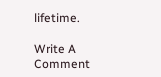lifetime.

Write A Comment